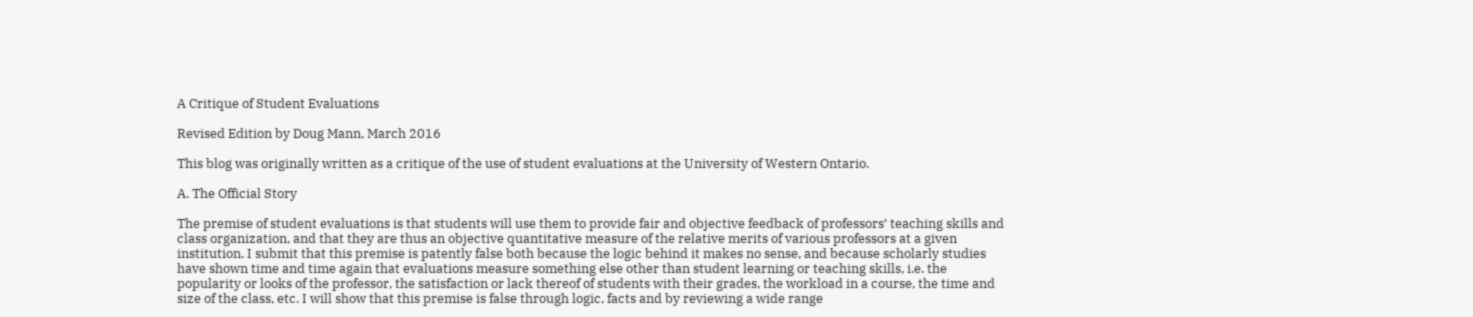A Critique of Student Evaluations

Revised Edition by Doug Mann, March 2016

This blog was originally written as a critique of the use of student evaluations at the University of Western Ontario.

A. The Official Story

The premise of student evaluations is that students will use them to provide fair and objective feedback of professors’ teaching skills and class organization, and that they are thus an objective quantitative measure of the relative merits of various professors at a given institution. I submit that this premise is patently false both because the logic behind it makes no sense, and because scholarly studies have shown time and time again that evaluations measure something else other than student learning or teaching skills, i.e. the popularity or looks of the professor, the satisfaction or lack thereof of students with their grades, the workload in a course, the time and size of the class, etc. I will show that this premise is false through logic, facts and by reviewing a wide range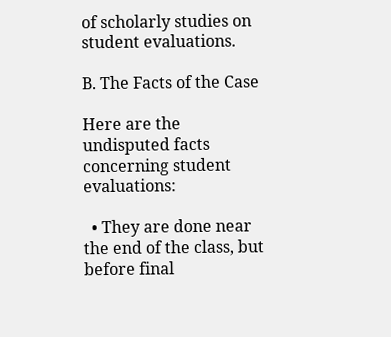of scholarly studies on student evaluations.

B. The Facts of the Case

Here are the undisputed facts concerning student evaluations:

  • They are done near the end of the class, but before final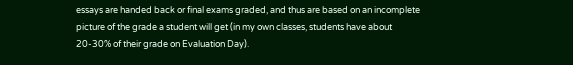essays are handed back or final exams graded, and thus are based on an incomplete picture of the grade a student will get (in my own classes, students have about 20-30% of their grade on Evaluation Day).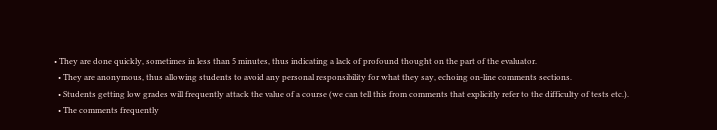• They are done quickly, sometimes in less than 5 minutes, thus indicating a lack of profound thought on the part of the evaluator.
  • They are anonymous, thus allowing students to avoid any personal responsibility for what they say, echoing on-line comments sections.
  • Students getting low grades will frequently attack the value of a course (we can tell this from comments that explicitly refer to the difficulty of tests etc.).
  • The comments frequently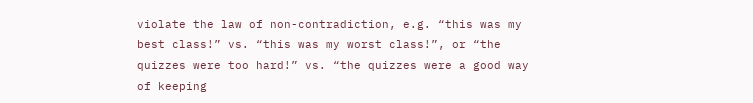violate the law of non-contradiction, e.g. “this was my best class!” vs. “this was my worst class!”, or “the quizzes were too hard!” vs. “the quizzes were a good way of keeping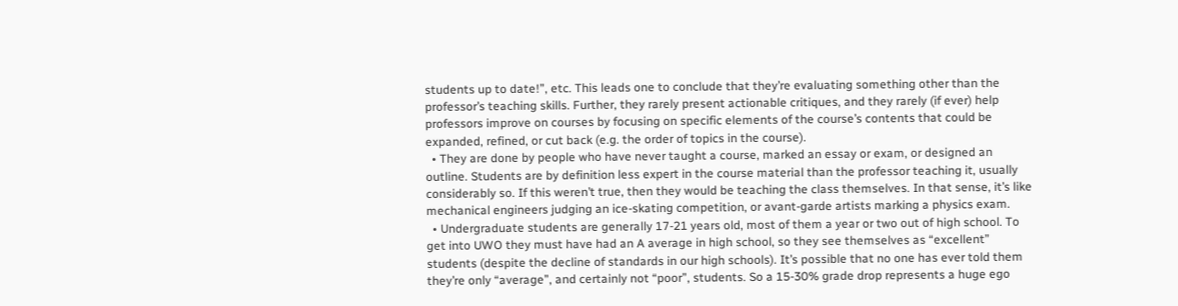students up to date!”, etc. This leads one to conclude that they’re evaluating something other than the professor’s teaching skills. Further, they rarely present actionable critiques, and they rarely (if ever) help professors improve on courses by focusing on specific elements of the course’s contents that could be expanded, refined, or cut back (e.g. the order of topics in the course).
  • They are done by people who have never taught a course, marked an essay or exam, or designed an outline. Students are by definition less expert in the course material than the professor teaching it, usually considerably so. If this weren’t true, then they would be teaching the class themselves. In that sense, it’s like mechanical engineers judging an ice-skating competition, or avant-garde artists marking a physics exam.
  • Undergraduate students are generally 17-21 years old, most of them a year or two out of high school. To get into UWO they must have had an A average in high school, so they see themselves as “excellent” students (despite the decline of standards in our high schools). It’s possible that no one has ever told them they’re only “average”, and certainly not “poor”, students. So a 15-30% grade drop represents a huge ego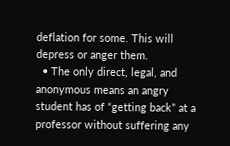deflation for some. This will depress or anger them.
  • The only direct, legal, and anonymous means an angry student has of “getting back” at a professor without suffering any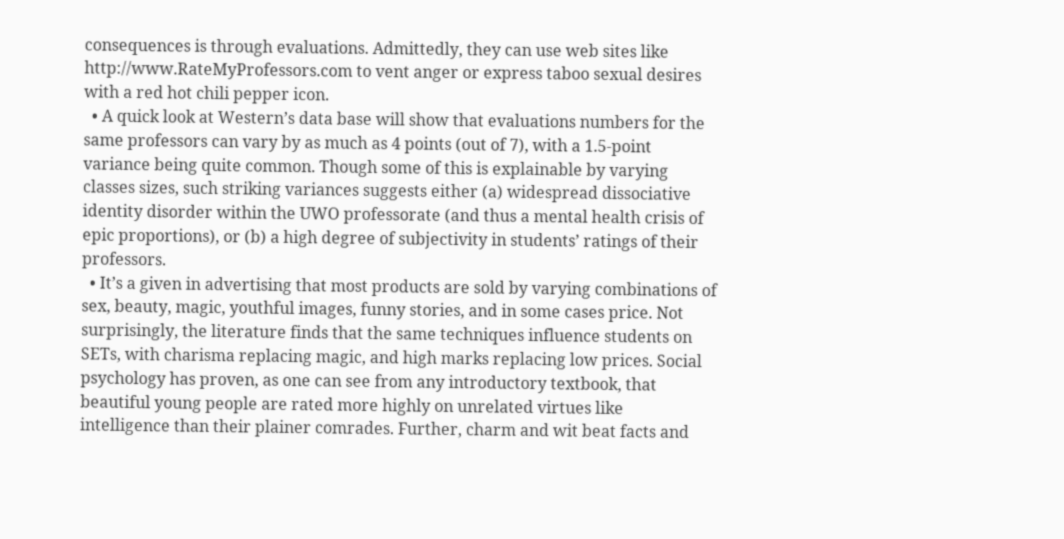consequences is through evaluations. Admittedly, they can use web sites like http://www.RateMyProfessors.com to vent anger or express taboo sexual desires with a red hot chili pepper icon.
  • A quick look at Western’s data base will show that evaluations numbers for the same professors can vary by as much as 4 points (out of 7), with a 1.5-point variance being quite common. Though some of this is explainable by varying classes sizes, such striking variances suggests either (a) widespread dissociative identity disorder within the UWO professorate (and thus a mental health crisis of epic proportions), or (b) a high degree of subjectivity in students’ ratings of their professors.
  • It’s a given in advertising that most products are sold by varying combinations of sex, beauty, magic, youthful images, funny stories, and in some cases price. Not surprisingly, the literature finds that the same techniques influence students on SETs, with charisma replacing magic, and high marks replacing low prices. Social psychology has proven, as one can see from any introductory textbook, that beautiful young people are rated more highly on unrelated virtues like intelligence than their plainer comrades. Further, charm and wit beat facts and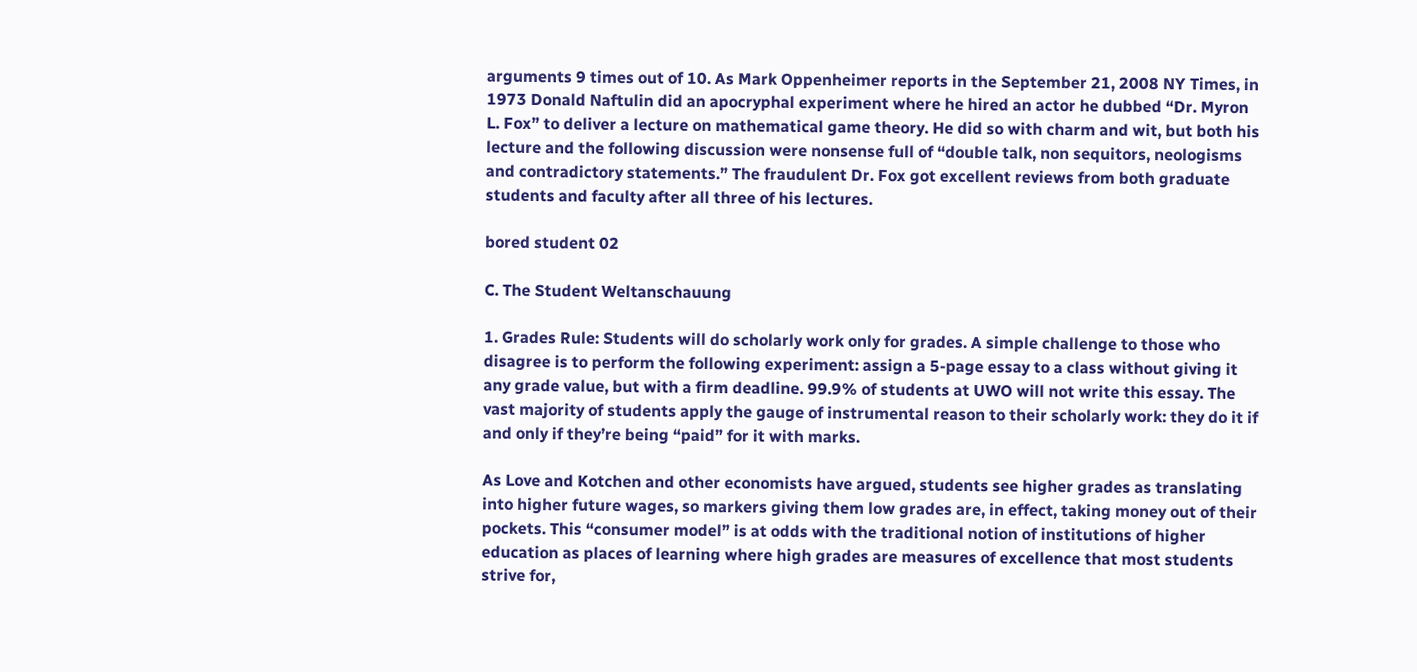arguments 9 times out of 10. As Mark Oppenheimer reports in the September 21, 2008 NY Times, in 1973 Donald Naftulin did an apocryphal experiment where he hired an actor he dubbed “Dr. Myron L. Fox” to deliver a lecture on mathematical game theory. He did so with charm and wit, but both his lecture and the following discussion were nonsense full of “double talk, non sequitors, neologisms and contradictory statements.” The fraudulent Dr. Fox got excellent reviews from both graduate students and faculty after all three of his lectures.

bored student 02

C. The Student Weltanschauung

1. Grades Rule: Students will do scholarly work only for grades. A simple challenge to those who disagree is to perform the following experiment: assign a 5-page essay to a class without giving it any grade value, but with a firm deadline. 99.9% of students at UWO will not write this essay. The vast majority of students apply the gauge of instrumental reason to their scholarly work: they do it if and only if they’re being “paid” for it with marks.

As Love and Kotchen and other economists have argued, students see higher grades as translating into higher future wages, so markers giving them low grades are, in effect, taking money out of their pockets. This “consumer model” is at odds with the traditional notion of institutions of higher education as places of learning where high grades are measures of excellence that most students strive for,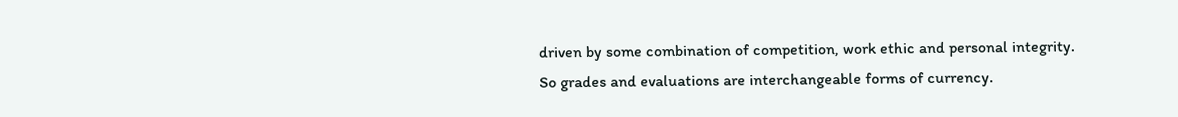driven by some combination of competition, work ethic and personal integrity. So grades and evaluations are interchangeable forms of currency.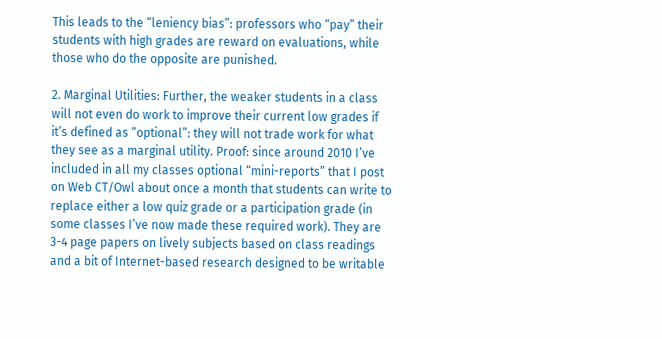This leads to the “leniency bias”: professors who “pay” their students with high grades are reward on evaluations, while those who do the opposite are punished.

2. Marginal Utilities: Further, the weaker students in a class will not even do work to improve their current low grades if it’s defined as “optional”: they will not trade work for what they see as a marginal utility. Proof: since around 2010 I’ve included in all my classes optional “mini-reports” that I post on Web CT/Owl about once a month that students can write to replace either a low quiz grade or a participation grade (in some classes I’ve now made these required work). They are 3-4 page papers on lively subjects based on class readings and a bit of Internet-based research designed to be writable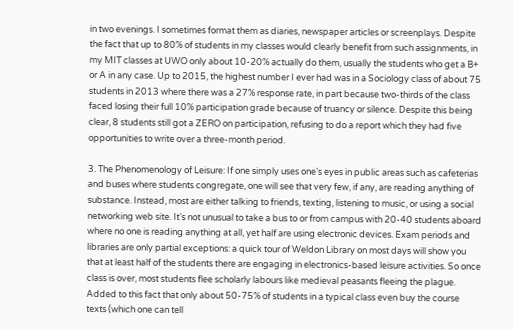in two evenings. I sometimes format them as diaries, newspaper articles or screenplays. Despite the fact that up to 80% of students in my classes would clearly benefit from such assignments, in my MIT classes at UWO only about 10-20% actually do them, usually the students who get a B+ or A in any case. Up to 2015, the highest number I ever had was in a Sociology class of about 75 students in 2013 where there was a 27% response rate, in part because two-thirds of the class faced losing their full 10% participation grade because of truancy or silence. Despite this being clear, 8 students still got a ZERO on participation, refusing to do a report which they had five opportunities to write over a three-month period.

3. The Phenomenology of Leisure: If one simply uses one’s eyes in public areas such as cafeterias and buses where students congregate, one will see that very few, if any, are reading anything of substance. Instead, most are either talking to friends, texting, listening to music, or using a social networking web site. It’s not unusual to take a bus to or from campus with 20-40 students aboard where no one is reading anything at all, yet half are using electronic devices. Exam periods and libraries are only partial exceptions: a quick tour of Weldon Library on most days will show you that at least half of the students there are engaging in electronics-based leisure activities. So once class is over, most students flee scholarly labours like medieval peasants fleeing the plague. Added to this fact that only about 50-75% of students in a typical class even buy the course texts (which one can tell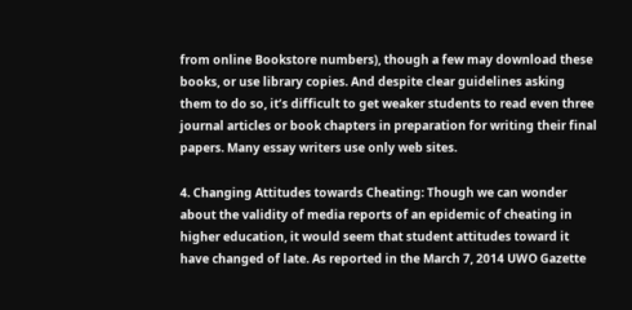from online Bookstore numbers), though a few may download these books, or use library copies. And despite clear guidelines asking them to do so, it’s difficult to get weaker students to read even three journal articles or book chapters in preparation for writing their final papers. Many essay writers use only web sites.

4. Changing Attitudes towards Cheating: Though we can wonder about the validity of media reports of an epidemic of cheating in higher education, it would seem that student attitudes toward it have changed of late. As reported in the March 7, 2014 UWO Gazette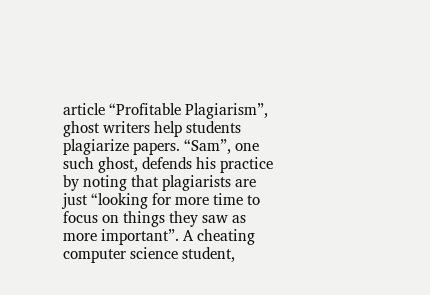article “Profitable Plagiarism”, ghost writers help students plagiarize papers. “Sam”, one such ghost, defends his practice by noting that plagiarists are just “looking for more time to focus on things they saw as more important”. A cheating computer science student,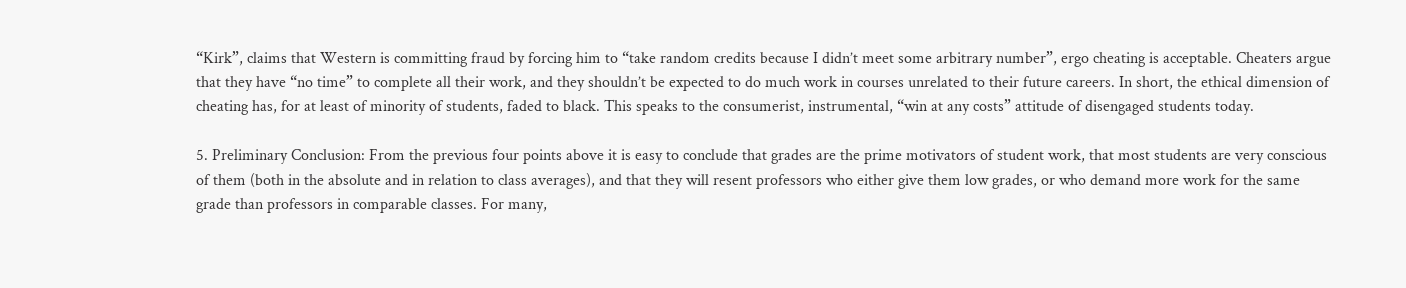“Kirk”, claims that Western is committing fraud by forcing him to “take random credits because I didn’t meet some arbitrary number”, ergo cheating is acceptable. Cheaters argue that they have “no time” to complete all their work, and they shouldn’t be expected to do much work in courses unrelated to their future careers. In short, the ethical dimension of cheating has, for at least of minority of students, faded to black. This speaks to the consumerist, instrumental, “win at any costs” attitude of disengaged students today.

5. Preliminary Conclusion: From the previous four points above it is easy to conclude that grades are the prime motivators of student work, that most students are very conscious of them (both in the absolute and in relation to class averages), and that they will resent professors who either give them low grades, or who demand more work for the same grade than professors in comparable classes. For many,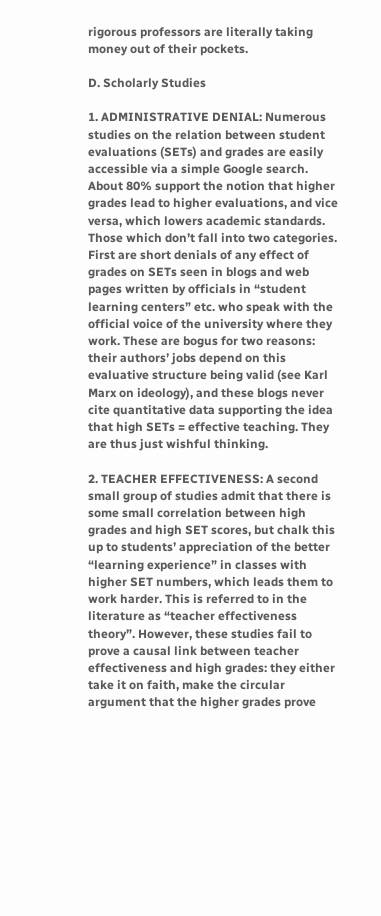rigorous professors are literally taking money out of their pockets.

D. Scholarly Studies

1. ADMINISTRATIVE DENIAL: Numerous studies on the relation between student evaluations (SETs) and grades are easily accessible via a simple Google search. About 80% support the notion that higher grades lead to higher evaluations, and vice versa, which lowers academic standards. Those which don’t fall into two categories. First are short denials of any effect of grades on SETs seen in blogs and web pages written by officials in “student learning centers” etc. who speak with the official voice of the university where they work. These are bogus for two reasons: their authors’ jobs depend on this evaluative structure being valid (see Karl Marx on ideology), and these blogs never cite quantitative data supporting the idea that high SETs = effective teaching. They are thus just wishful thinking.

2. TEACHER EFFECTIVENESS: A second small group of studies admit that there is some small correlation between high grades and high SET scores, but chalk this up to students’ appreciation of the better “learning experience” in classes with higher SET numbers, which leads them to work harder. This is referred to in the literature as “teacher effectiveness theory”. However, these studies fail to prove a causal link between teacher effectiveness and high grades: they either take it on faith, make the circular argument that the higher grades prove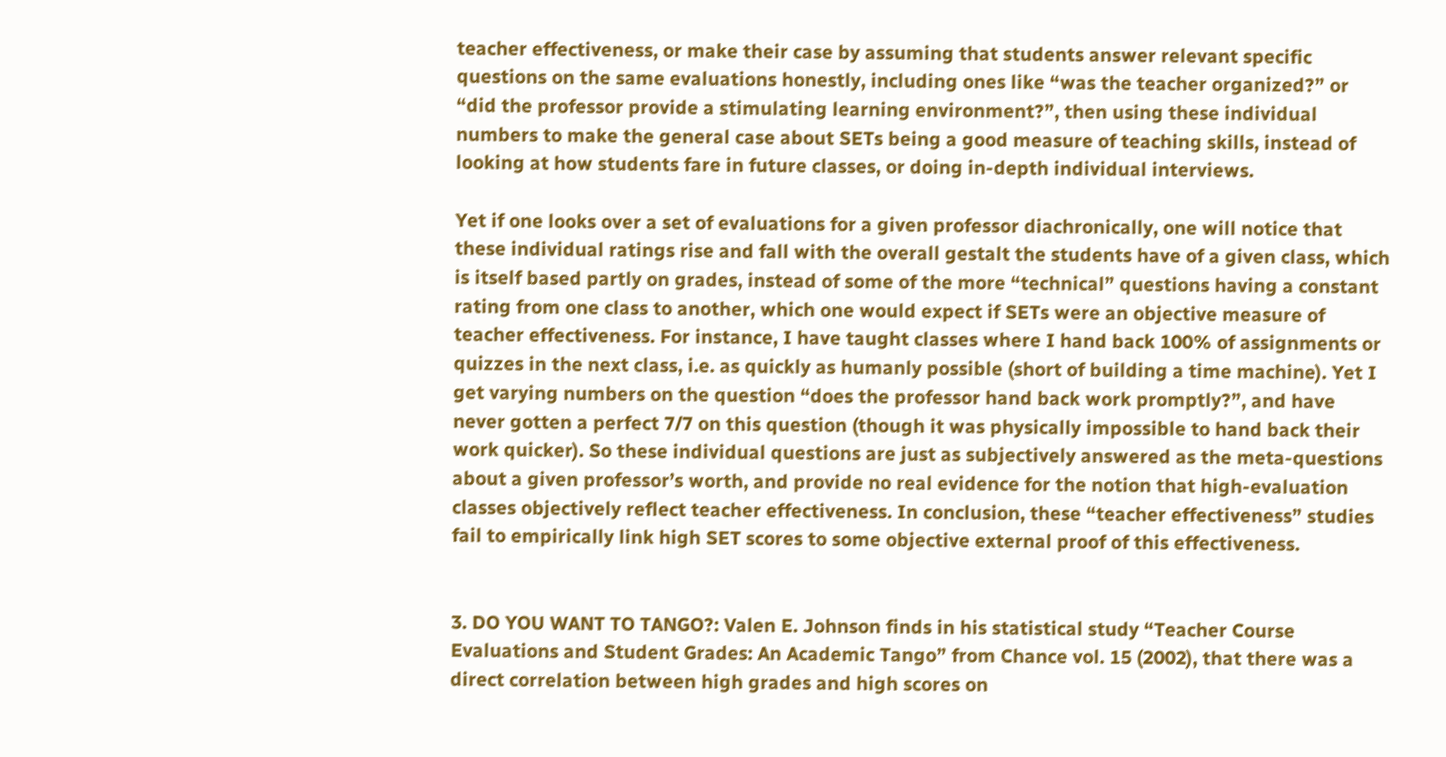teacher effectiveness, or make their case by assuming that students answer relevant specific questions on the same evaluations honestly, including ones like “was the teacher organized?” or “did the professor provide a stimulating learning environment?”, then using these individual numbers to make the general case about SETs being a good measure of teaching skills, instead of looking at how students fare in future classes, or doing in-depth individual interviews.

Yet if one looks over a set of evaluations for a given professor diachronically, one will notice that these individual ratings rise and fall with the overall gestalt the students have of a given class, which is itself based partly on grades, instead of some of the more “technical” questions having a constant rating from one class to another, which one would expect if SETs were an objective measure of teacher effectiveness. For instance, I have taught classes where I hand back 100% of assignments or quizzes in the next class, i.e. as quickly as humanly possible (short of building a time machine). Yet I get varying numbers on the question “does the professor hand back work promptly?”, and have never gotten a perfect 7/7 on this question (though it was physically impossible to hand back their work quicker). So these individual questions are just as subjectively answered as the meta-questions about a given professor’s worth, and provide no real evidence for the notion that high-evaluation classes objectively reflect teacher effectiveness. In conclusion, these “teacher effectiveness” studies fail to empirically link high SET scores to some objective external proof of this effectiveness.


3. DO YOU WANT TO TANGO?: Valen E. Johnson finds in his statistical study “Teacher Course Evaluations and Student Grades: An Academic Tango” from Chance vol. 15 (2002), that there was a direct correlation between high grades and high scores on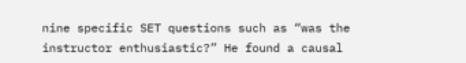nine specific SET questions such as “was the instructor enthusiastic?” He found a causal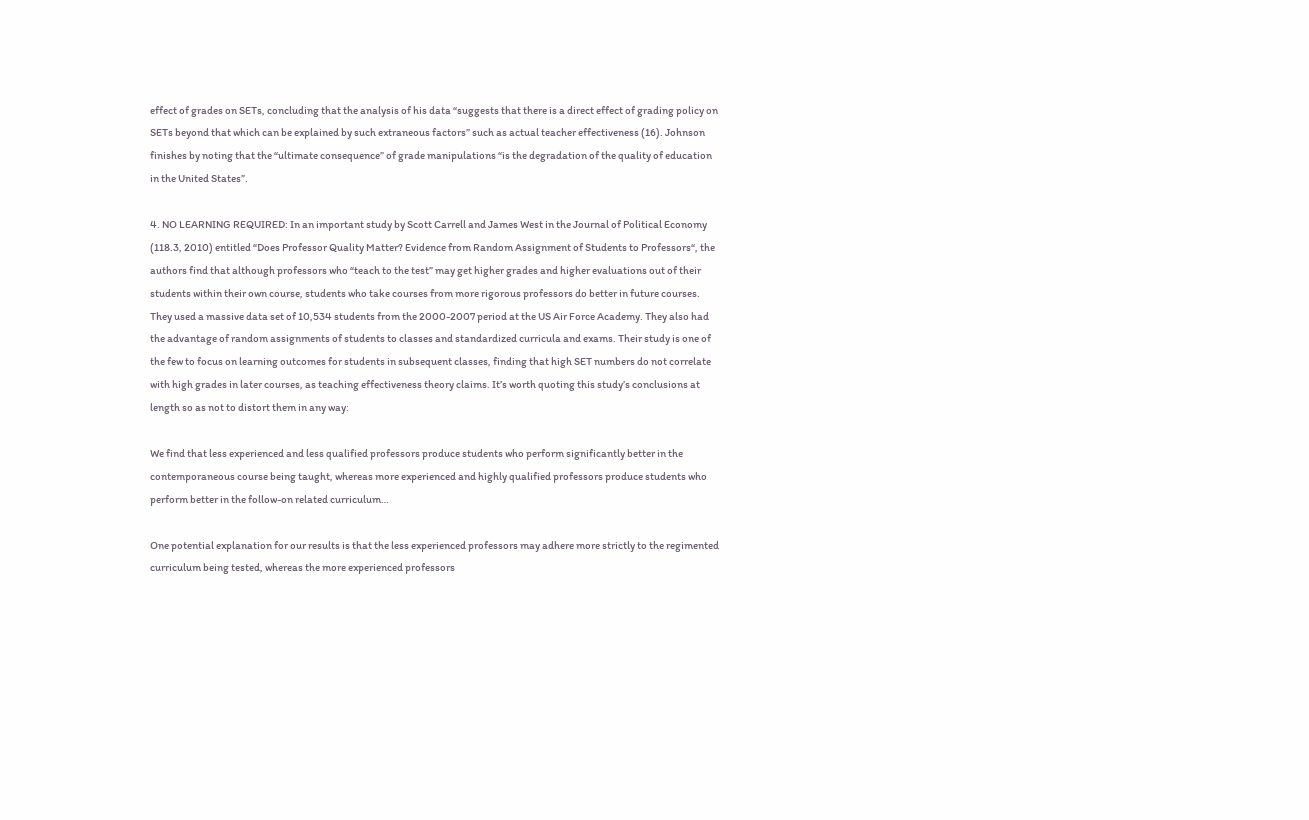effect of grades on SETs, concluding that the analysis of his data “suggests that there is a direct effect of grading policy on SETs beyond that which can be explained by such extraneous factors” such as actual teacher effectiveness (16). Johnson finishes by noting that the “ultimate consequence” of grade manipulations “is the degradation of the quality of education in the United States”.

4. NO LEARNING REQUIRED: In an important study by Scott Carrell and James West in the Journal of Political Economy (118.3, 2010) entitled “Does Professor Quality Matter? Evidence from Random Assignment of Students to Professors“, the authors find that although professors who “teach to the test” may get higher grades and higher evaluations out of their students within their own course, students who take courses from more rigorous professors do better in future courses. They used a massive data set of 10,534 students from the 2000-2007 period at the US Air Force Academy. They also had the advantage of random assignments of students to classes and standardized curricula and exams. Their study is one of the few to focus on learning outcomes for students in subsequent classes, finding that high SET numbers do not correlate with high grades in later courses, as teaching effectiveness theory claims. It’s worth quoting this study’s conclusions at length so as not to distort them in any way:

We find that less experienced and less qualified professors produce students who perform significantly better in the contemporaneous course being taught, whereas more experienced and highly qualified professors produce students who perform better in the follow-on related curriculum…

One potential explanation for our results is that the less experienced professors may adhere more strictly to the regimented curriculum being tested, whereas the more experienced professors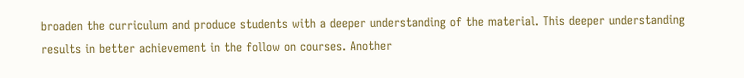broaden the curriculum and produce students with a deeper understanding of the material. This deeper understanding results in better achievement in the follow on courses. Another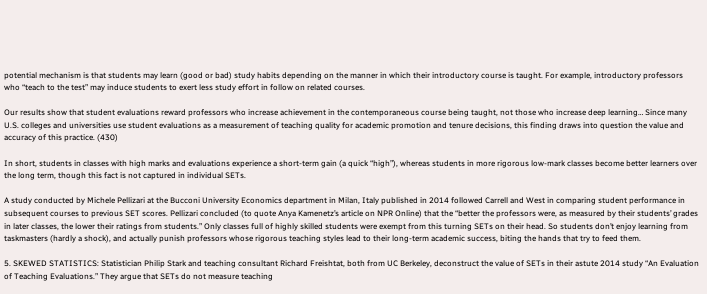potential mechanism is that students may learn (good or bad) study habits depending on the manner in which their introductory course is taught. For example, introductory professors who “teach to the test” may induce students to exert less study effort in follow on related courses.

Our results show that student evaluations reward professors who increase achievement in the contemporaneous course being taught, not those who increase deep learning… Since many U.S. colleges and universities use student evaluations as a measurement of teaching quality for academic promotion and tenure decisions, this finding draws into question the value and accuracy of this practice. (430)

In short, students in classes with high marks and evaluations experience a short-term gain (a quick “high”), whereas students in more rigorous low-mark classes become better learners over the long term, though this fact is not captured in individual SETs.

A study conducted by Michele Pellizari at the Bucconi University Economics department in Milan, Italy published in 2014 followed Carrell and West in comparing student performance in subsequent courses to previous SET scores. Pellizari concluded (to quote Anya Kamenetz’s article on NPR Online) that the “better the professors were, as measured by their students’ grades in later classes, the lower their ratings from students.” Only classes full of highly skilled students were exempt from this turning SETs on their head. So students don’t enjoy learning from taskmasters (hardly a shock), and actually punish professors whose rigorous teaching styles lead to their long-term academic success, biting the hands that try to feed them.

5. SKEWED STATISTICS: Statistician Philip Stark and teaching consultant Richard Freishtat, both from UC Berkeley, deconstruct the value of SETs in their astute 2014 study “An Evaluation of Teaching Evaluations.” They argue that SETs do not measure teaching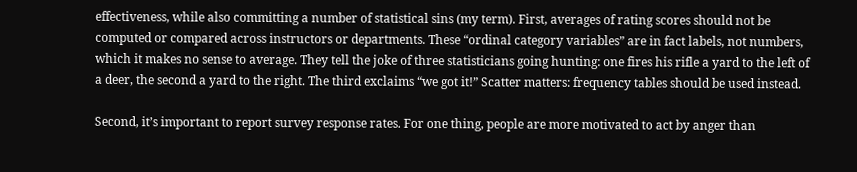effectiveness, while also committing a number of statistical sins (my term). First, averages of rating scores should not be computed or compared across instructors or departments. These “ordinal category variables” are in fact labels, not numbers, which it makes no sense to average. They tell the joke of three statisticians going hunting: one fires his rifle a yard to the left of a deer, the second a yard to the right. The third exclaims “we got it!” Scatter matters: frequency tables should be used instead.

Second, it’s important to report survey response rates. For one thing, people are more motivated to act by anger than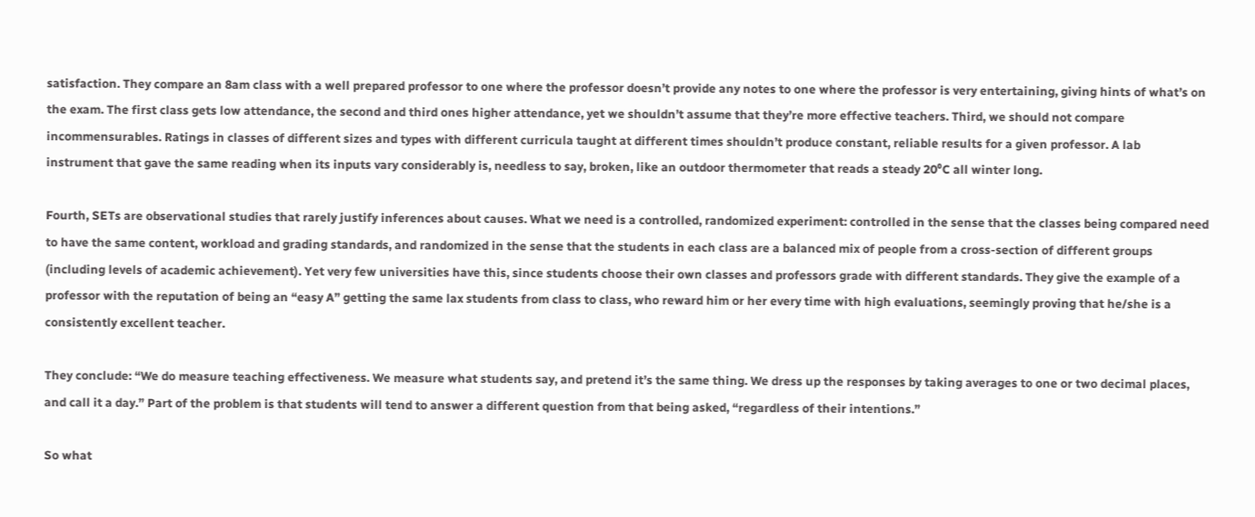satisfaction. They compare an 8am class with a well prepared professor to one where the professor doesn’t provide any notes to one where the professor is very entertaining, giving hints of what’s on the exam. The first class gets low attendance, the second and third ones higher attendance, yet we shouldn’t assume that they’re more effective teachers. Third, we should not compare incommensurables. Ratings in classes of different sizes and types with different curricula taught at different times shouldn’t produce constant, reliable results for a given professor. A lab instrument that gave the same reading when its inputs vary considerably is, needless to say, broken, like an outdoor thermometer that reads a steady 20⁰C all winter long.

Fourth, SETs are observational studies that rarely justify inferences about causes. What we need is a controlled, randomized experiment: controlled in the sense that the classes being compared need to have the same content, workload and grading standards, and randomized in the sense that the students in each class are a balanced mix of people from a cross-section of different groups (including levels of academic achievement). Yet very few universities have this, since students choose their own classes and professors grade with different standards. They give the example of a professor with the reputation of being an “easy A” getting the same lax students from class to class, who reward him or her every time with high evaluations, seemingly proving that he/she is a consistently excellent teacher.

They conclude: “We do measure teaching effectiveness. We measure what students say, and pretend it’s the same thing. We dress up the responses by taking averages to one or two decimal places, and call it a day.” Part of the problem is that students will tend to answer a different question from that being asked, “regardless of their intentions.”

So what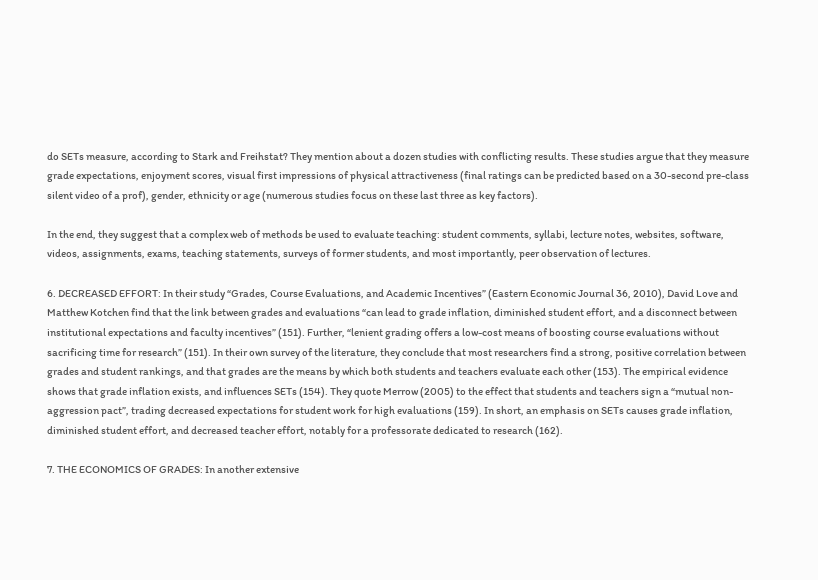do SETs measure, according to Stark and Freihstat? They mention about a dozen studies with conflicting results. These studies argue that they measure grade expectations, enjoyment scores, visual first impressions of physical attractiveness (final ratings can be predicted based on a 30-second pre-class silent video of a prof), gender, ethnicity or age (numerous studies focus on these last three as key factors).

In the end, they suggest that a complex web of methods be used to evaluate teaching: student comments, syllabi, lecture notes, websites, software, videos, assignments, exams, teaching statements, surveys of former students, and most importantly, peer observation of lectures.

6. DECREASED EFFORT: In their study “Grades, Course Evaluations, and Academic Incentives” (Eastern Economic Journal 36, 2010), David Love and Matthew Kotchen find that the link between grades and evaluations “can lead to grade inflation, diminished student effort, and a disconnect between institutional expectations and faculty incentives” (151). Further, “lenient grading offers a low-cost means of boosting course evaluations without sacrificing time for research” (151). In their own survey of the literature, they conclude that most researchers find a strong, positive correlation between grades and student rankings, and that grades are the means by which both students and teachers evaluate each other (153). The empirical evidence shows that grade inflation exists, and influences SETs (154). They quote Merrow (2005) to the effect that students and teachers sign a “mutual non-aggression pact”, trading decreased expectations for student work for high evaluations (159). In short, an emphasis on SETs causes grade inflation, diminished student effort, and decreased teacher effort, notably for a professorate dedicated to research (162).

7. THE ECONOMICS OF GRADES: In another extensive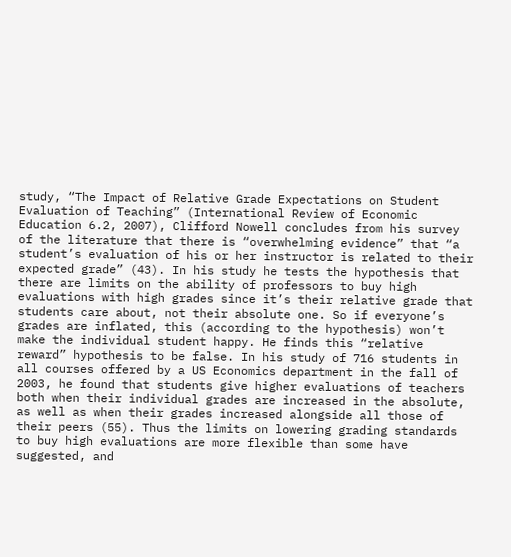study, “The Impact of Relative Grade Expectations on Student Evaluation of Teaching” (International Review of Economic Education 6.2, 2007), Clifford Nowell concludes from his survey of the literature that there is “overwhelming evidence” that “a student’s evaluation of his or her instructor is related to their expected grade” (43). In his study he tests the hypothesis that there are limits on the ability of professors to buy high evaluations with high grades since it’s their relative grade that students care about, not their absolute one. So if everyone’s grades are inflated, this (according to the hypothesis) won’t make the individual student happy. He finds this “relative reward” hypothesis to be false. In his study of 716 students in all courses offered by a US Economics department in the fall of 2003, he found that students give higher evaluations of teachers both when their individual grades are increased in the absolute, as well as when their grades increased alongside all those of their peers (55). Thus the limits on lowering grading standards to buy high evaluations are more flexible than some have suggested, and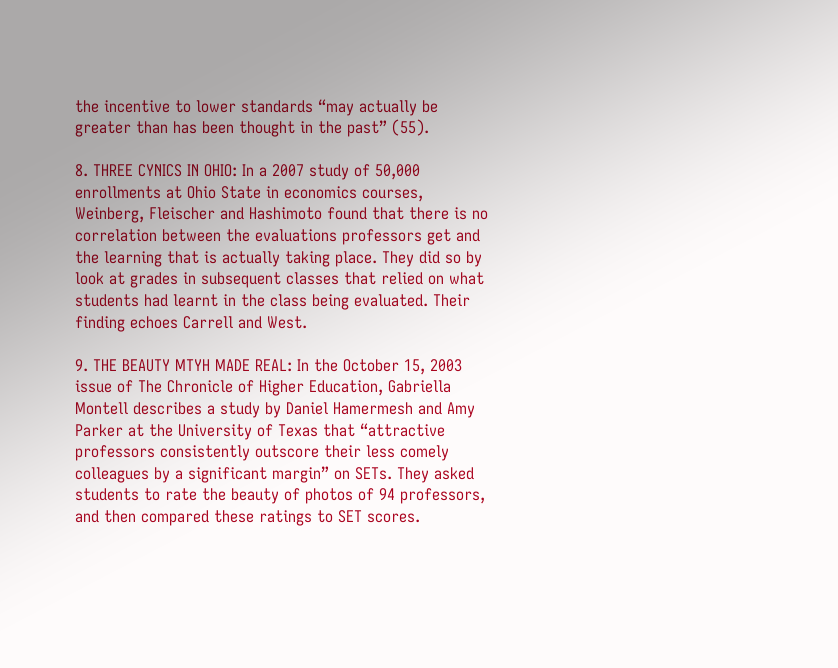the incentive to lower standards “may actually be greater than has been thought in the past” (55).

8. THREE CYNICS IN OHIO: In a 2007 study of 50,000 enrollments at Ohio State in economics courses, Weinberg, Fleischer and Hashimoto found that there is no correlation between the evaluations professors get and the learning that is actually taking place. They did so by look at grades in subsequent classes that relied on what students had learnt in the class being evaluated. Their finding echoes Carrell and West.

9. THE BEAUTY MTYH MADE REAL: In the October 15, 2003 issue of The Chronicle of Higher Education, Gabriella Montell describes a study by Daniel Hamermesh and Amy Parker at the University of Texas that “attractive professors consistently outscore their less comely colleagues by a significant margin” on SETs. They asked students to rate the beauty of photos of 94 professors, and then compared these ratings to SET scores.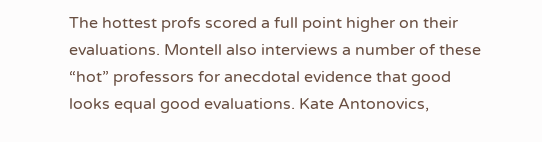The hottest profs scored a full point higher on their evaluations. Montell also interviews a number of these “hot” professors for anecdotal evidence that good looks equal good evaluations. Kate Antonovics,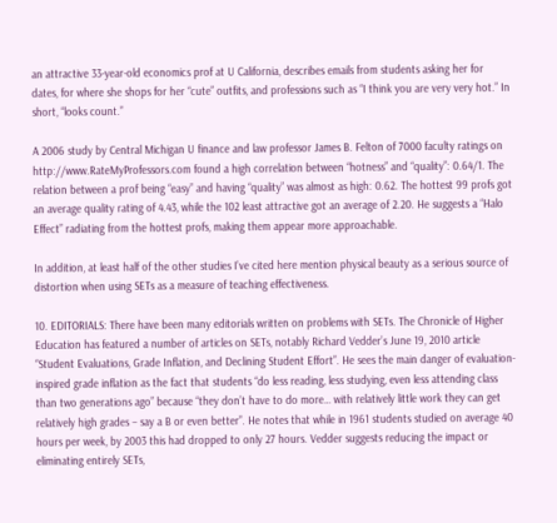an attractive 33-year-old economics prof at U California, describes emails from students asking her for dates, for where she shops for her “cute” outfits, and professions such as “I think you are very very hot.” In short, “looks count.”

A 2006 study by Central Michigan U finance and law professor James B. Felton of 7000 faculty ratings on http://www.RateMyProfessors.com found a high correlation between “hotness” and “quality”: 0.64/1. The relation between a prof being “easy” and having “quality” was almost as high: 0.62. The hottest 99 profs got an average quality rating of 4.43, while the 102 least attractive got an average of 2.20. He suggests a “Halo Effect” radiating from the hottest profs, making them appear more approachable.

In addition, at least half of the other studies I’ve cited here mention physical beauty as a serious source of distortion when using SETs as a measure of teaching effectiveness.

10. EDITORIALS: There have been many editorials written on problems with SETs. The Chronicle of Higher Education has featured a number of articles on SETs, notably Richard Vedder’s June 19, 2010 article “Student Evaluations, Grade Inflation, and Declining Student Effort”. He sees the main danger of evaluation-inspired grade inflation as the fact that students “do less reading, less studying, even less attending class than two generations ago” because “they don’t have to do more… with relatively little work they can get relatively high grades – say a B or even better”. He notes that while in 1961 students studied on average 40 hours per week, by 2003 this had dropped to only 27 hours. Vedder suggests reducing the impact or eliminating entirely SETs,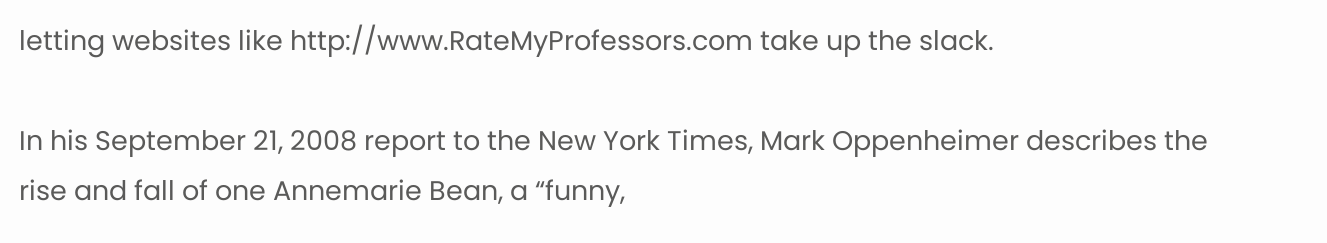letting websites like http://www.RateMyProfessors.com take up the slack.

In his September 21, 2008 report to the New York Times, Mark Oppenheimer describes the rise and fall of one Annemarie Bean, a “funny,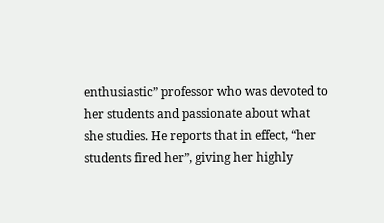enthusiastic” professor who was devoted to her students and passionate about what she studies. He reports that in effect, “her students fired her”, giving her highly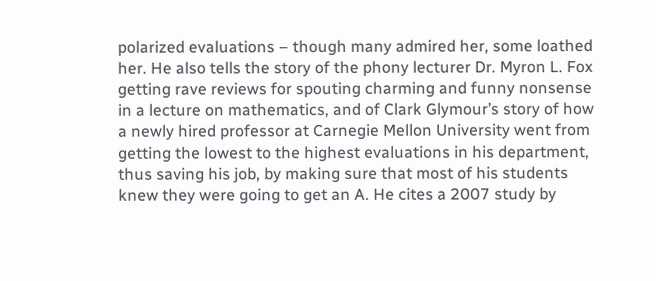polarized evaluations – though many admired her, some loathed her. He also tells the story of the phony lecturer Dr. Myron L. Fox getting rave reviews for spouting charming and funny nonsense in a lecture on mathematics, and of Clark Glymour’s story of how a newly hired professor at Carnegie Mellon University went from getting the lowest to the highest evaluations in his department, thus saving his job, by making sure that most of his students knew they were going to get an A. He cites a 2007 study by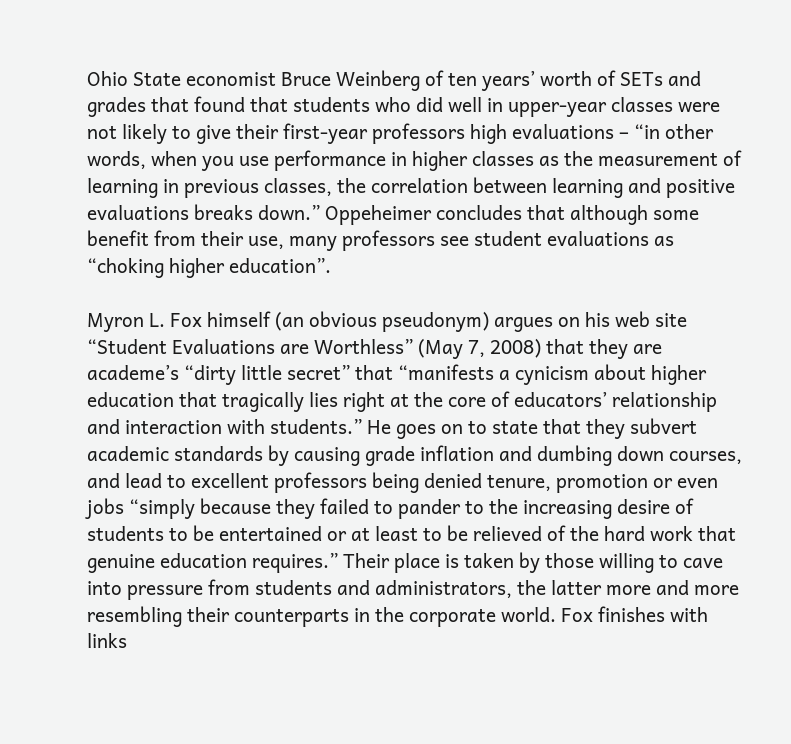Ohio State economist Bruce Weinberg of ten years’ worth of SETs and grades that found that students who did well in upper-year classes were not likely to give their first-year professors high evaluations – “in other words, when you use performance in higher classes as the measurement of learning in previous classes, the correlation between learning and positive evaluations breaks down.” Oppeheimer concludes that although some benefit from their use, many professors see student evaluations as “choking higher education”.

Myron L. Fox himself (an obvious pseudonym) argues on his web site “Student Evaluations are Worthless” (May 7, 2008) that they are academe’s “dirty little secret” that “manifests a cynicism about higher education that tragically lies right at the core of educators’ relationship and interaction with students.” He goes on to state that they subvert academic standards by causing grade inflation and dumbing down courses, and lead to excellent professors being denied tenure, promotion or even jobs “simply because they failed to pander to the increasing desire of students to be entertained or at least to be relieved of the hard work that genuine education requires.” Their place is taken by those willing to cave into pressure from students and administrators, the latter more and more resembling their counterparts in the corporate world. Fox finishes with links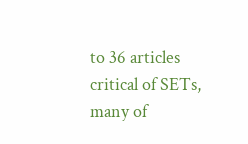to 36 articles critical of SETs, many of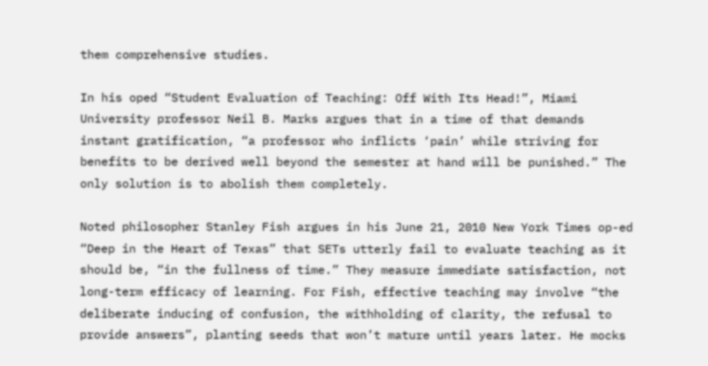them comprehensive studies.

In his oped “Student Evaluation of Teaching: Off With Its Head!”, Miami University professor Neil B. Marks argues that in a time of that demands instant gratification, “a professor who inflicts ‘pain’ while striving for benefits to be derived well beyond the semester at hand will be punished.” The only solution is to abolish them completely.

Noted philosopher Stanley Fish argues in his June 21, 2010 New York Times op-ed “Deep in the Heart of Texas” that SETs utterly fail to evaluate teaching as it should be, “in the fullness of time.” They measure immediate satisfaction, not long-term efficacy of learning. For Fish, effective teaching may involve “the deliberate inducing of confusion, the withholding of clarity, the refusal to provide answers”, planting seeds that won’t mature until years later. He mocks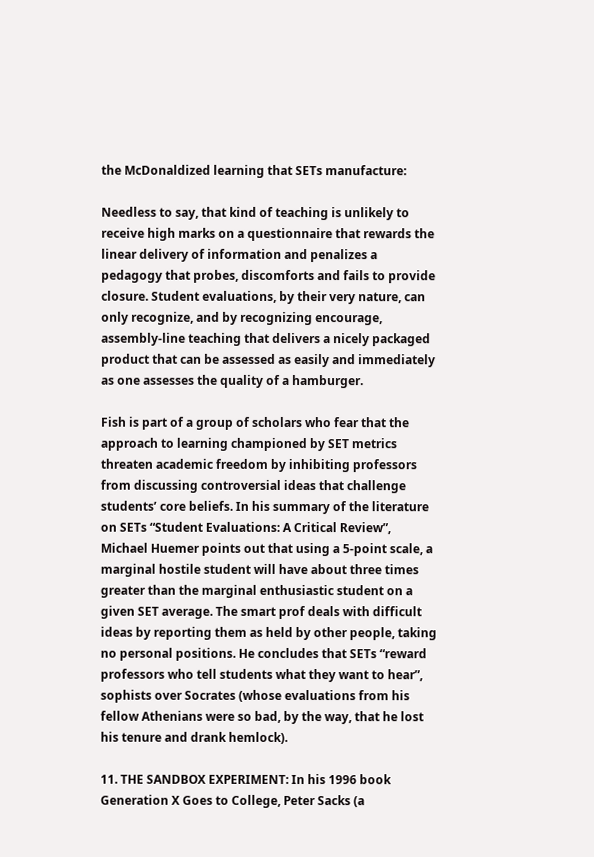the McDonaldized learning that SETs manufacture:

Needless to say, that kind of teaching is unlikely to receive high marks on a questionnaire that rewards the linear delivery of information and penalizes a pedagogy that probes, discomforts and fails to provide closure. Student evaluations, by their very nature, can only recognize, and by recognizing encourage, assembly-line teaching that delivers a nicely packaged product that can be assessed as easily and immediately as one assesses the quality of a hamburger.

Fish is part of a group of scholars who fear that the approach to learning championed by SET metrics threaten academic freedom by inhibiting professors from discussing controversial ideas that challenge students’ core beliefs. In his summary of the literature on SETs “Student Evaluations: A Critical Review”, Michael Huemer points out that using a 5-point scale, a marginal hostile student will have about three times greater than the marginal enthusiastic student on a given SET average. The smart prof deals with difficult ideas by reporting them as held by other people, taking no personal positions. He concludes that SETs “reward professors who tell students what they want to hear”, sophists over Socrates (whose evaluations from his fellow Athenians were so bad, by the way, that he lost his tenure and drank hemlock).

11. THE SANDBOX EXPERIMENT: In his 1996 book Generation X Goes to College, Peter Sacks (a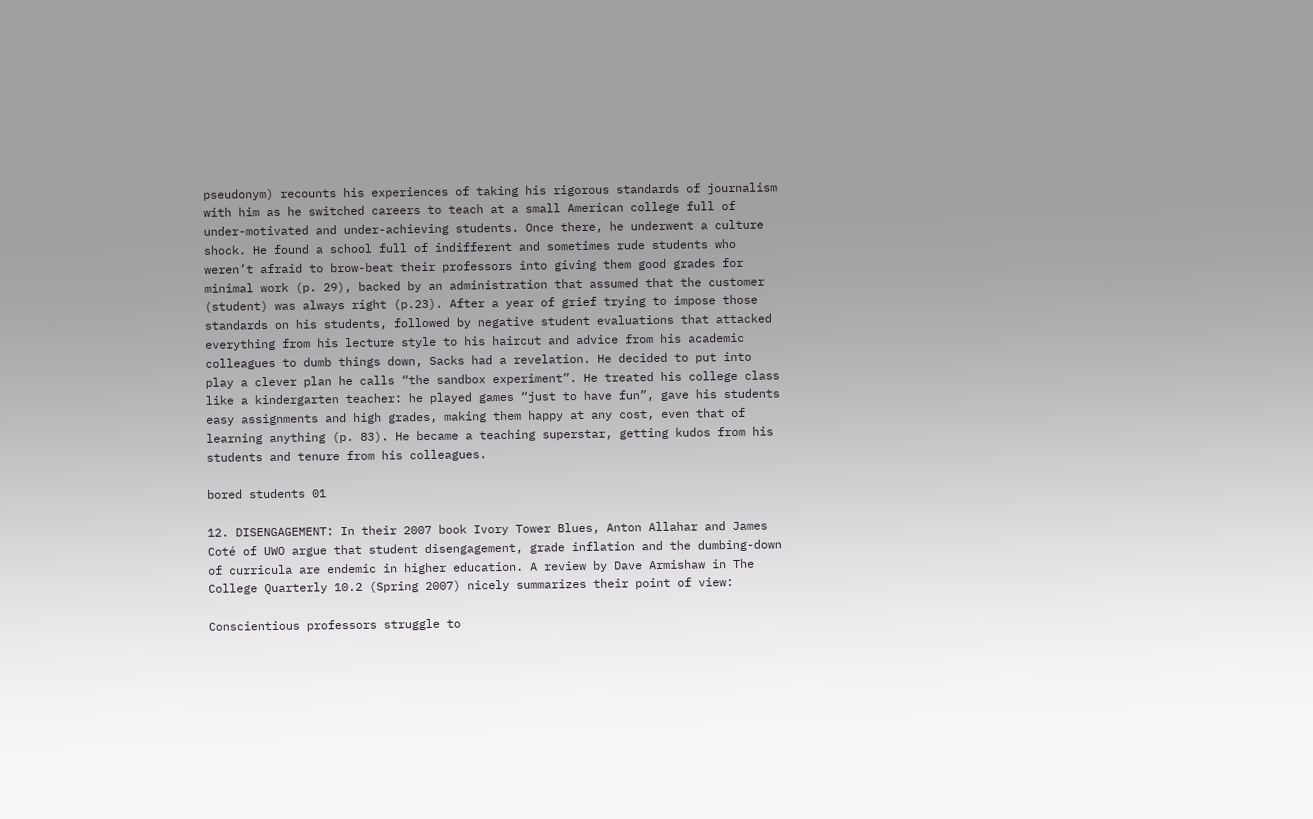pseudonym) recounts his experiences of taking his rigorous standards of journalism with him as he switched careers to teach at a small American college full of under-motivated and under-achieving students. Once there, he underwent a culture shock. He found a school full of indifferent and sometimes rude students who weren’t afraid to brow-beat their professors into giving them good grades for minimal work (p. 29), backed by an administration that assumed that the customer (student) was always right (p.23). After a year of grief trying to impose those standards on his students, followed by negative student evaluations that attacked everything from his lecture style to his haircut and advice from his academic colleagues to dumb things down, Sacks had a revelation. He decided to put into play a clever plan he calls “the sandbox experiment”. He treated his college class like a kindergarten teacher: he played games “just to have fun”, gave his students easy assignments and high grades, making them happy at any cost, even that of learning anything (p. 83). He became a teaching superstar, getting kudos from his students and tenure from his colleagues.

bored students 01

12. DISENGAGEMENT: In their 2007 book Ivory Tower Blues, Anton Allahar and James Coté of UWO argue that student disengagement, grade inflation and the dumbing-down of curricula are endemic in higher education. A review by Dave Armishaw in The College Quarterly 10.2 (Spring 2007) nicely summarizes their point of view:

Conscientious professors struggle to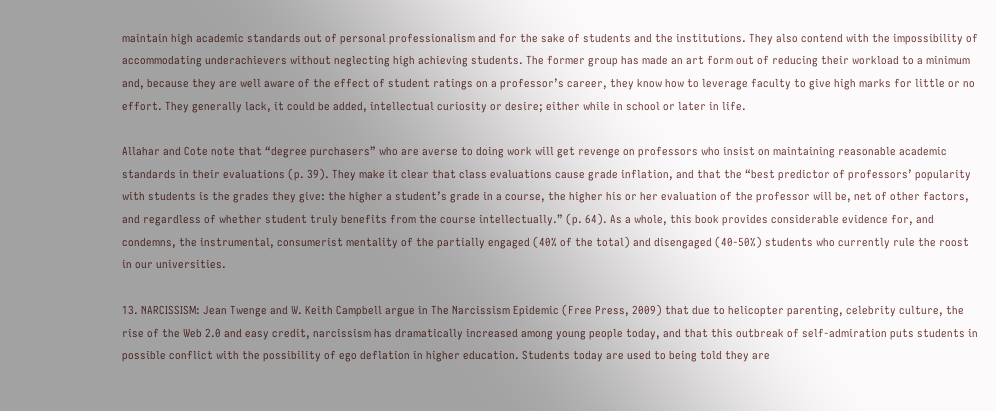maintain high academic standards out of personal professionalism and for the sake of students and the institutions. They also contend with the impossibility of accommodating underachievers without neglecting high achieving students. The former group has made an art form out of reducing their workload to a minimum and, because they are well aware of the effect of student ratings on a professor’s career, they know how to leverage faculty to give high marks for little or no effort. They generally lack, it could be added, intellectual curiosity or desire; either while in school or later in life.

Allahar and Cote note that “degree purchasers” who are averse to doing work will get revenge on professors who insist on maintaining reasonable academic standards in their evaluations (p. 39). They make it clear that class evaluations cause grade inflation, and that the “best predictor of professors’ popularity with students is the grades they give: the higher a student’s grade in a course, the higher his or her evaluation of the professor will be, net of other factors, and regardless of whether student truly benefits from the course intellectually.” (p. 64). As a whole, this book provides considerable evidence for, and condemns, the instrumental, consumerist mentality of the partially engaged (40% of the total) and disengaged (40-50%) students who currently rule the roost in our universities.

13. NARCISSISM: Jean Twenge and W. Keith Campbell argue in The Narcissism Epidemic (Free Press, 2009) that due to helicopter parenting, celebrity culture, the rise of the Web 2.0 and easy credit, narcissism has dramatically increased among young people today, and that this outbreak of self-admiration puts students in possible conflict with the possibility of ego deflation in higher education. Students today are used to being told they are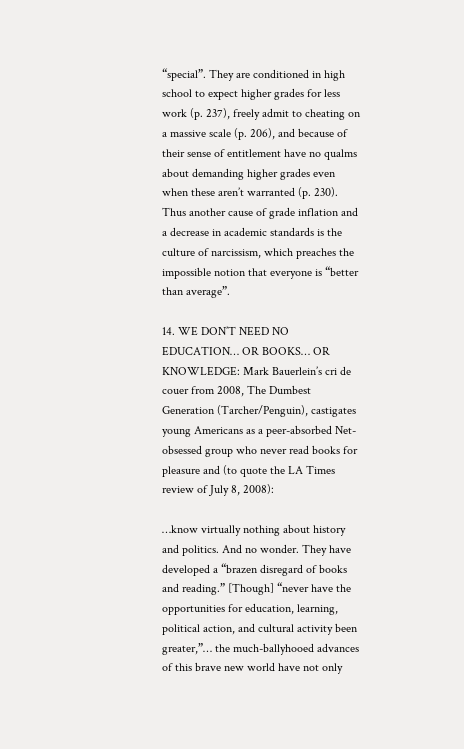“special”. They are conditioned in high school to expect higher grades for less work (p. 237), freely admit to cheating on a massive scale (p. 206), and because of their sense of entitlement have no qualms about demanding higher grades even when these aren’t warranted (p. 230). Thus another cause of grade inflation and a decrease in academic standards is the culture of narcissism, which preaches the impossible notion that everyone is “better than average”.

14. WE DON’T NEED NO EDUCATION… OR BOOKS… OR KNOWLEDGE: Mark Bauerlein’s cri de couer from 2008, The Dumbest Generation (Tarcher/Penguin), castigates young Americans as a peer-absorbed Net-obsessed group who never read books for pleasure and (to quote the LA Times review of July 8, 2008):

…know virtually nothing about history and politics. And no wonder. They have developed a “brazen disregard of books and reading.” [Though] “never have the opportunities for education, learning, political action, and cultural activity been greater,”… the much-ballyhooed advances of this brave new world have not only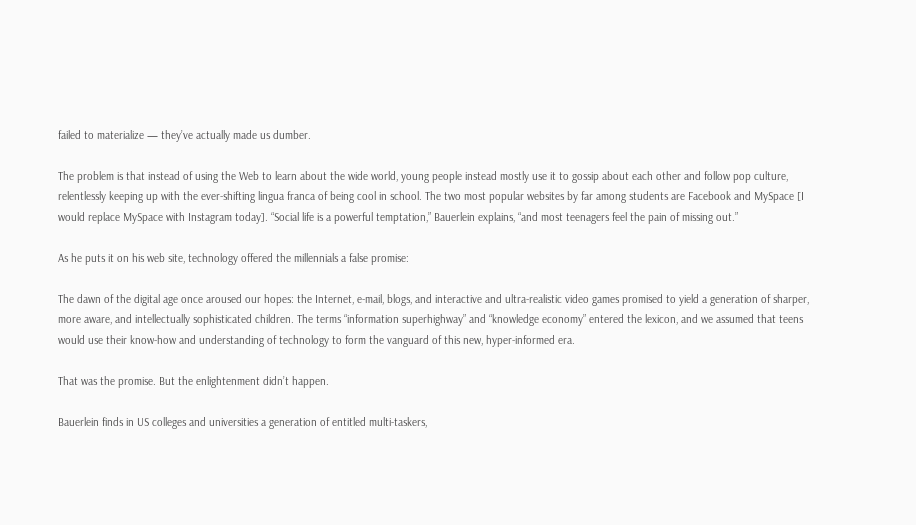failed to materialize — they’ve actually made us dumber.

The problem is that instead of using the Web to learn about the wide world, young people instead mostly use it to gossip about each other and follow pop culture, relentlessly keeping up with the ever-shifting lingua franca of being cool in school. The two most popular websites by far among students are Facebook and MySpace [I would replace MySpace with Instagram today]. “Social life is a powerful temptation,” Bauerlein explains, “and most teenagers feel the pain of missing out.”

As he puts it on his web site, technology offered the millennials a false promise:

The dawn of the digital age once aroused our hopes: the Internet, e-mail, blogs, and interactive and ultra-realistic video games promised to yield a generation of sharper, more aware, and intellectually sophisticated children. The terms “information superhighway” and “knowledge economy” entered the lexicon, and we assumed that teens would use their know-how and understanding of technology to form the vanguard of this new, hyper-informed era.

That was the promise. But the enlightenment didn’t happen.

Bauerlein finds in US colleges and universities a generation of entitled multi-taskers,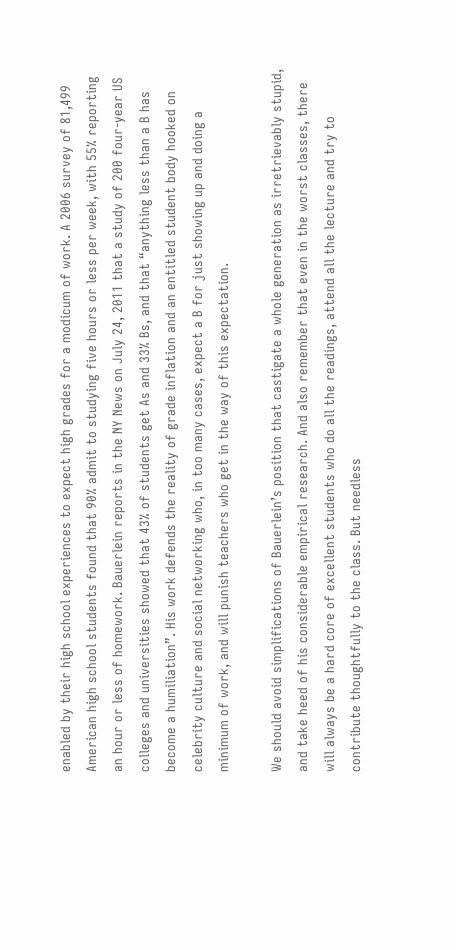enabled by their high school experiences to expect high grades for a modicum of work. A 2006 survey of 81,499 American high school students found that 90% admit to studying five hours or less per week, with 55% reporting an hour or less of homework. Bauerlein reports in the NY News on July 24, 2011 that a study of 200 four-year US colleges and universities showed that 43% of students get As and 33% Bs, and that “anything less than a B has become a humiliation”. His work defends the reality of grade inflation and an entitled student body hooked on celebrity culture and social networking who, in too many cases, expect a B for just showing up and doing a minimum of work, and will punish teachers who get in the way of this expectation.

We should avoid simplifications of Bauerlein’s position that castigate a whole generation as irretrievably stupid, and take heed of his considerable empirical research. And also remember that even in the worst classes, there will always be a hard core of excellent students who do all the readings, attend all the lecture and try to contribute thoughtfully to the class. But needless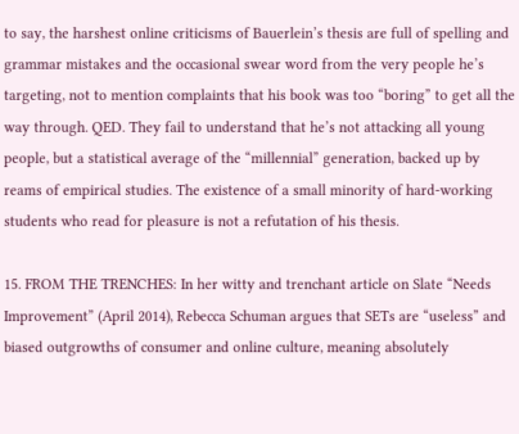to say, the harshest online criticisms of Bauerlein’s thesis are full of spelling and grammar mistakes and the occasional swear word from the very people he’s targeting, not to mention complaints that his book was too “boring” to get all the way through. QED. They fail to understand that he’s not attacking all young people, but a statistical average of the “millennial” generation, backed up by reams of empirical studies. The existence of a small minority of hard-working students who read for pleasure is not a refutation of his thesis.

15. FROM THE TRENCHES: In her witty and trenchant article on Slate “Needs Improvement” (April 2014), Rebecca Schuman argues that SETs are “useless” and biased outgrowths of consumer and online culture, meaning absolutely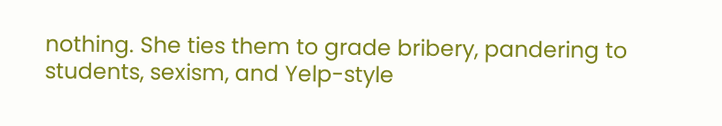nothing. She ties them to grade bribery, pandering to students, sexism, and Yelp-style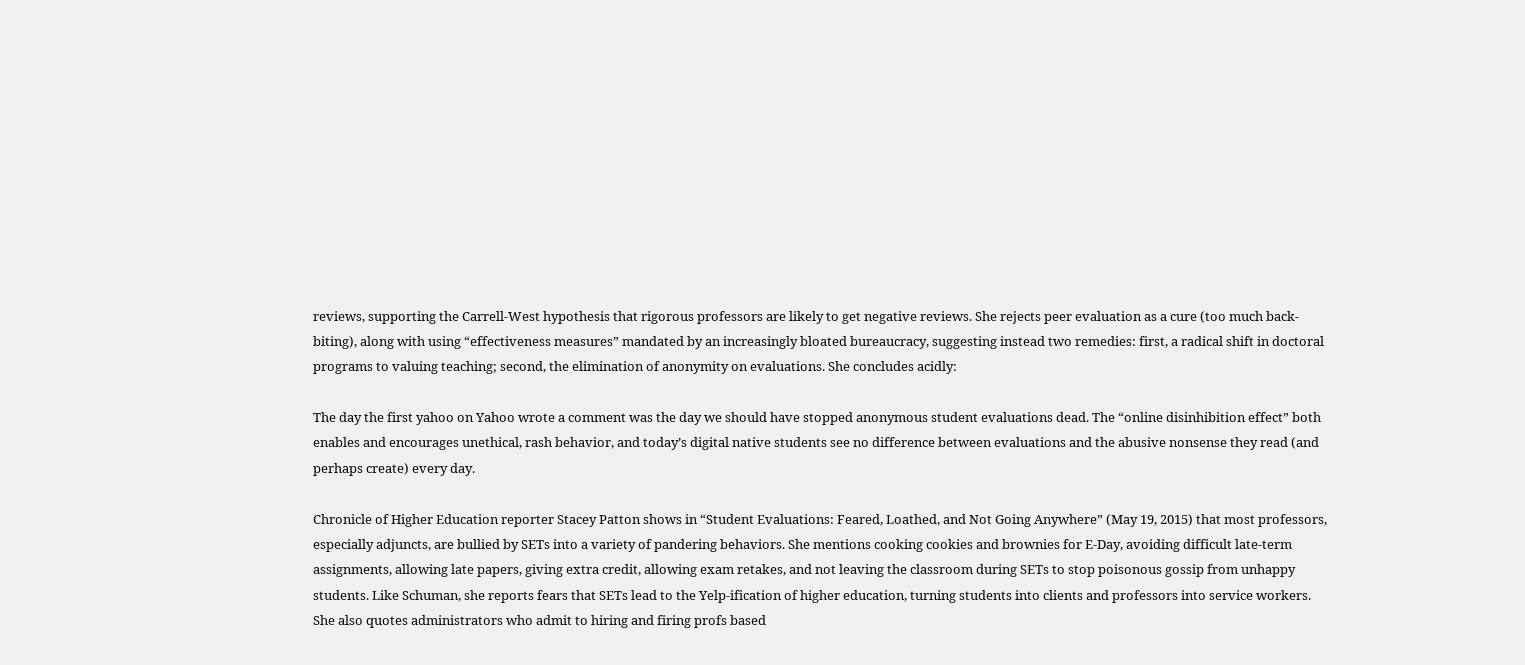reviews, supporting the Carrell-West hypothesis that rigorous professors are likely to get negative reviews. She rejects peer evaluation as a cure (too much back-biting), along with using “effectiveness measures” mandated by an increasingly bloated bureaucracy, suggesting instead two remedies: first, a radical shift in doctoral programs to valuing teaching; second, the elimination of anonymity on evaluations. She concludes acidly:

The day the first yahoo on Yahoo wrote a comment was the day we should have stopped anonymous student evaluations dead. The “online disinhibition effect” both enables and encourages unethical, rash behavior, and today’s digital native students see no difference between evaluations and the abusive nonsense they read (and perhaps create) every day.

Chronicle of Higher Education reporter Stacey Patton shows in “Student Evaluations: Feared, Loathed, and Not Going Anywhere” (May 19, 2015) that most professors, especially adjuncts, are bullied by SETs into a variety of pandering behaviors. She mentions cooking cookies and brownies for E-Day, avoiding difficult late-term assignments, allowing late papers, giving extra credit, allowing exam retakes, and not leaving the classroom during SETs to stop poisonous gossip from unhappy students. Like Schuman, she reports fears that SETs lead to the Yelp-ification of higher education, turning students into clients and professors into service workers. She also quotes administrators who admit to hiring and firing profs based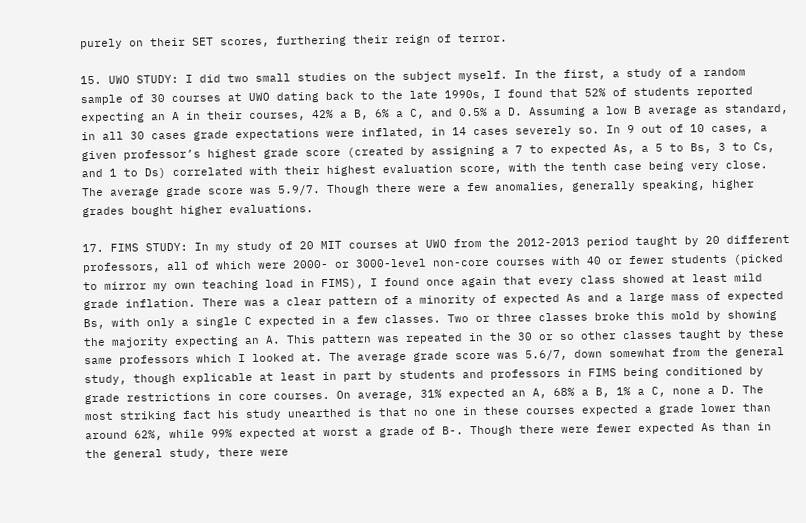purely on their SET scores, furthering their reign of terror.

15. UWO STUDY: I did two small studies on the subject myself. In the first, a study of a random sample of 30 courses at UWO dating back to the late 1990s, I found that 52% of students reported expecting an A in their courses, 42% a B, 6% a C, and 0.5% a D. Assuming a low B average as standard, in all 30 cases grade expectations were inflated, in 14 cases severely so. In 9 out of 10 cases, a given professor’s highest grade score (created by assigning a 7 to expected As, a 5 to Bs, 3 to Cs, and 1 to Ds) correlated with their highest evaluation score, with the tenth case being very close. The average grade score was 5.9/7. Though there were a few anomalies, generally speaking, higher grades bought higher evaluations.

17. FIMS STUDY: In my study of 20 MIT courses at UWO from the 2012-2013 period taught by 20 different professors, all of which were 2000- or 3000-level non-core courses with 40 or fewer students (picked to mirror my own teaching load in FIMS), I found once again that every class showed at least mild grade inflation. There was a clear pattern of a minority of expected As and a large mass of expected Bs, with only a single C expected in a few classes. Two or three classes broke this mold by showing the majority expecting an A. This pattern was repeated in the 30 or so other classes taught by these same professors which I looked at. The average grade score was 5.6/7, down somewhat from the general study, though explicable at least in part by students and professors in FIMS being conditioned by grade restrictions in core courses. On average, 31% expected an A, 68% a B, 1% a C, none a D. The most striking fact his study unearthed is that no one in these courses expected a grade lower than around 62%, while 99% expected at worst a grade of B-. Though there were fewer expected As than in the general study, there were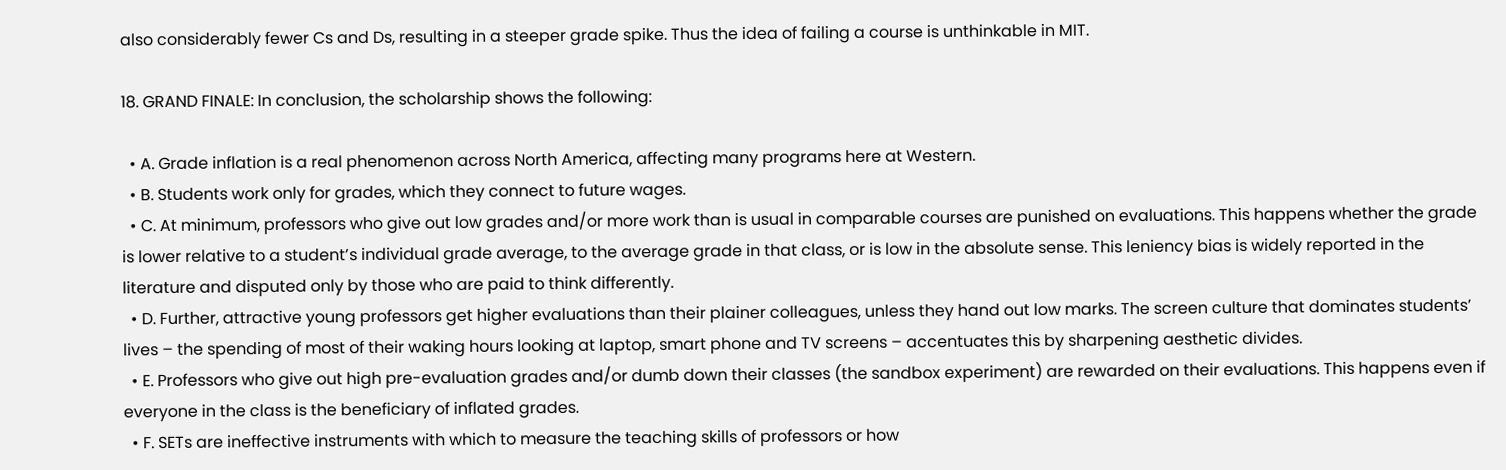also considerably fewer Cs and Ds, resulting in a steeper grade spike. Thus the idea of failing a course is unthinkable in MIT.

18. GRAND FINALE: In conclusion, the scholarship shows the following:

  • A. Grade inflation is a real phenomenon across North America, affecting many programs here at Western.
  • B. Students work only for grades, which they connect to future wages.
  • C. At minimum, professors who give out low grades and/or more work than is usual in comparable courses are punished on evaluations. This happens whether the grade is lower relative to a student’s individual grade average, to the average grade in that class, or is low in the absolute sense. This leniency bias is widely reported in the literature and disputed only by those who are paid to think differently.
  • D. Further, attractive young professors get higher evaluations than their plainer colleagues, unless they hand out low marks. The screen culture that dominates students’ lives – the spending of most of their waking hours looking at laptop, smart phone and TV screens – accentuates this by sharpening aesthetic divides.
  • E. Professors who give out high pre-evaluation grades and/or dumb down their classes (the sandbox experiment) are rewarded on their evaluations. This happens even if everyone in the class is the beneficiary of inflated grades.
  • F. SETs are ineffective instruments with which to measure the teaching skills of professors or how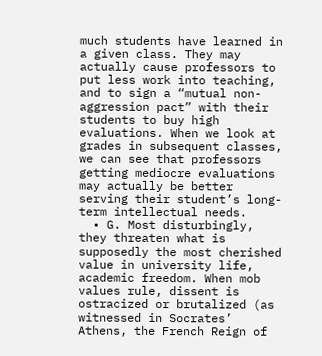much students have learned in a given class. They may actually cause professors to put less work into teaching, and to sign a “mutual non-aggression pact” with their students to buy high evaluations. When we look at grades in subsequent classes, we can see that professors getting mediocre evaluations may actually be better serving their student’s long-term intellectual needs.
  • G. Most disturbingly, they threaten what is supposedly the most cherished value in university life, academic freedom. When mob values rule, dissent is ostracized or brutalized (as witnessed in Socrates’ Athens, the French Reign of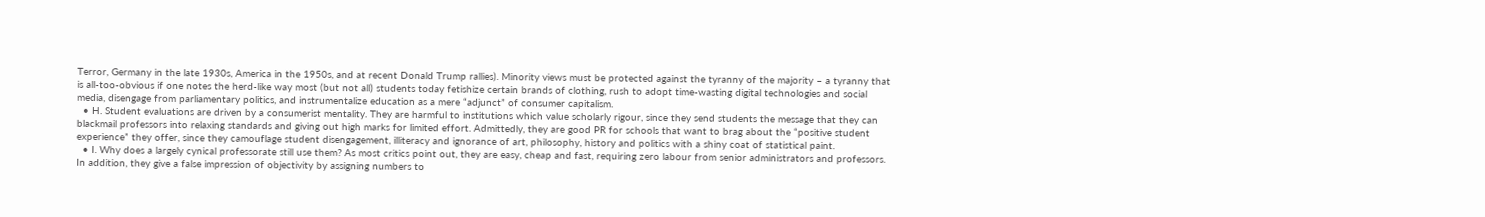Terror, Germany in the late 1930s, America in the 1950s, and at recent Donald Trump rallies). Minority views must be protected against the tyranny of the majority – a tyranny that is all-too-obvious if one notes the herd-like way most (but not all) students today fetishize certain brands of clothing, rush to adopt time-wasting digital technologies and social media, disengage from parliamentary politics, and instrumentalize education as a mere “adjunct” of consumer capitalism.
  • H. Student evaluations are driven by a consumerist mentality. They are harmful to institutions which value scholarly rigour, since they send students the message that they can blackmail professors into relaxing standards and giving out high marks for limited effort. Admittedly, they are good PR for schools that want to brag about the “positive student experience” they offer, since they camouflage student disengagement, illiteracy and ignorance of art, philosophy, history and politics with a shiny coat of statistical paint.
  • I. Why does a largely cynical professorate still use them? As most critics point out, they are easy, cheap and fast, requiring zero labour from senior administrators and professors. In addition, they give a false impression of objectivity by assigning numbers to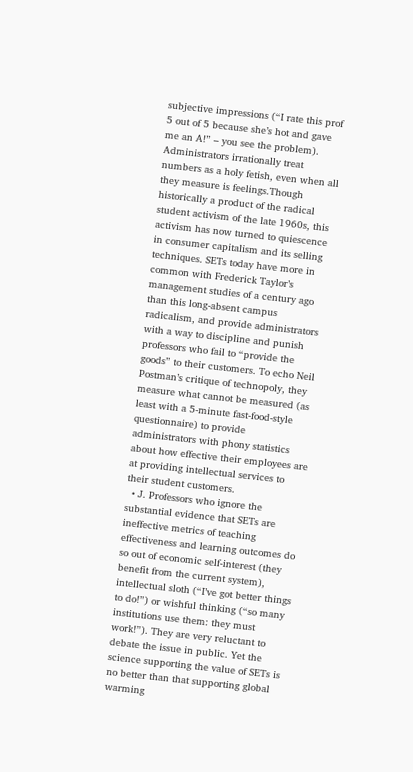subjective impressions (“I rate this prof 5 out of 5 because she’s hot and gave me an A!” – you see the problem). Administrators irrationally treat numbers as a holy fetish, even when all they measure is feelings.Though historically a product of the radical student activism of the late 1960s, this activism has now turned to quiescence in consumer capitalism and its selling techniques. SETs today have more in common with Frederick Taylor’s management studies of a century ago than this long-absent campus radicalism, and provide administrators with a way to discipline and punish professors who fail to “provide the goods” to their customers. To echo Neil Postman’s critique of technopoly, they measure what cannot be measured (as least with a 5-minute fast-food-style questionnaire) to provide administrators with phony statistics about how effective their employees are at providing intellectual services to their student customers.
  • J. Professors who ignore the substantial evidence that SETs are ineffective metrics of teaching effectiveness and learning outcomes do so out of economic self-interest (they benefit from the current system), intellectual sloth (“I’ve got better things to do!”) or wishful thinking (“so many institutions use them: they must work!”). They are very reluctant to debate the issue in public. Yet the science supporting the value of SETs is no better than that supporting global warming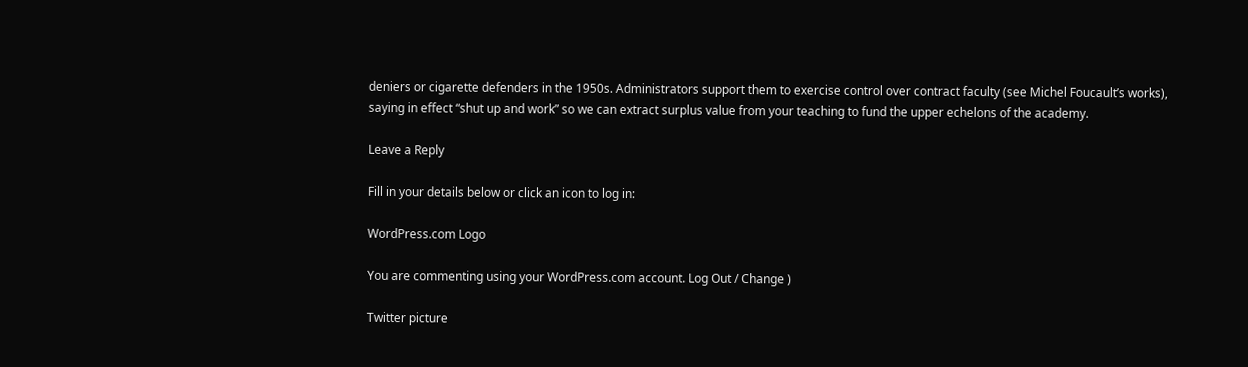deniers or cigarette defenders in the 1950s. Administrators support them to exercise control over contract faculty (see Michel Foucault’s works), saying in effect “shut up and work” so we can extract surplus value from your teaching to fund the upper echelons of the academy.

Leave a Reply

Fill in your details below or click an icon to log in:

WordPress.com Logo

You are commenting using your WordPress.com account. Log Out / Change )

Twitter picture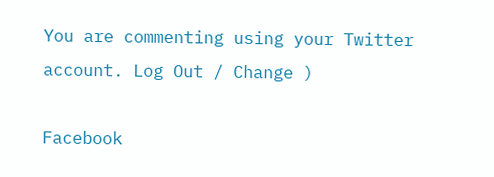You are commenting using your Twitter account. Log Out / Change )

Facebook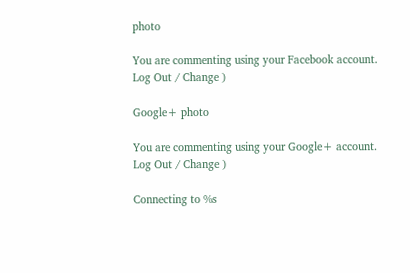photo

You are commenting using your Facebook account. Log Out / Change )

Google+ photo

You are commenting using your Google+ account. Log Out / Change )

Connecting to %s